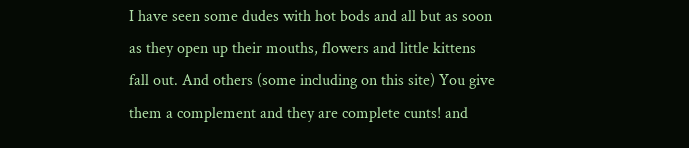I have seen some dudes with hot bods and all but as soon as they open up their mouths, flowers and little kittens fall out. And others (some including on this site) You give them a complement and they are complete cunts! and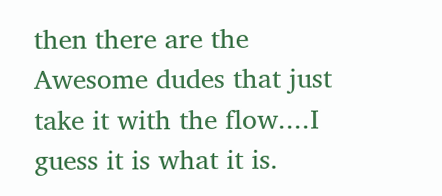then there are the Awesome dudes that just take it with the flow....I guess it is what it is.